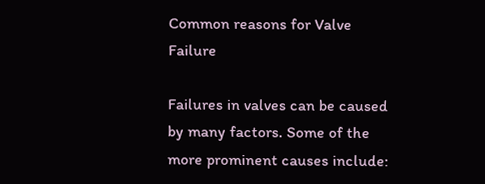Common reasons for Valve Failure

Failures in valves can be caused by many factors. Some of the more prominent causes include: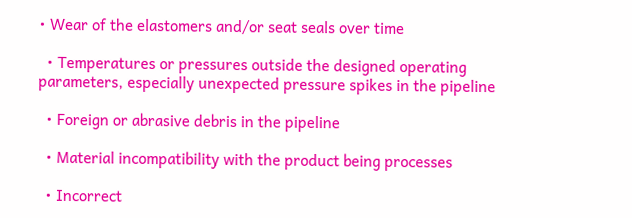• Wear of the elastomers and/or seat seals over time

  • Temperatures or pressures outside the designed operating parameters, especially unexpected pressure spikes in the pipeline

  • Foreign or abrasive debris in the pipeline

  • Material incompatibility with the product being processes

  • Incorrect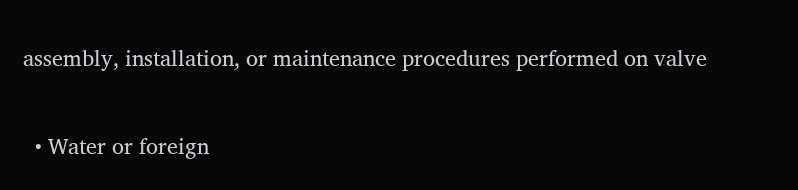assembly, installation, or maintenance procedures performed on valve

  • Water or foreign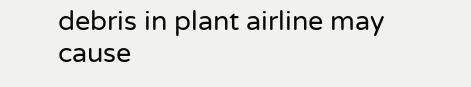debris in plant airline may cause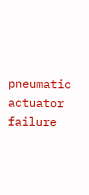pneumatic actuator failure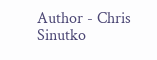Author - Chris Sinutko